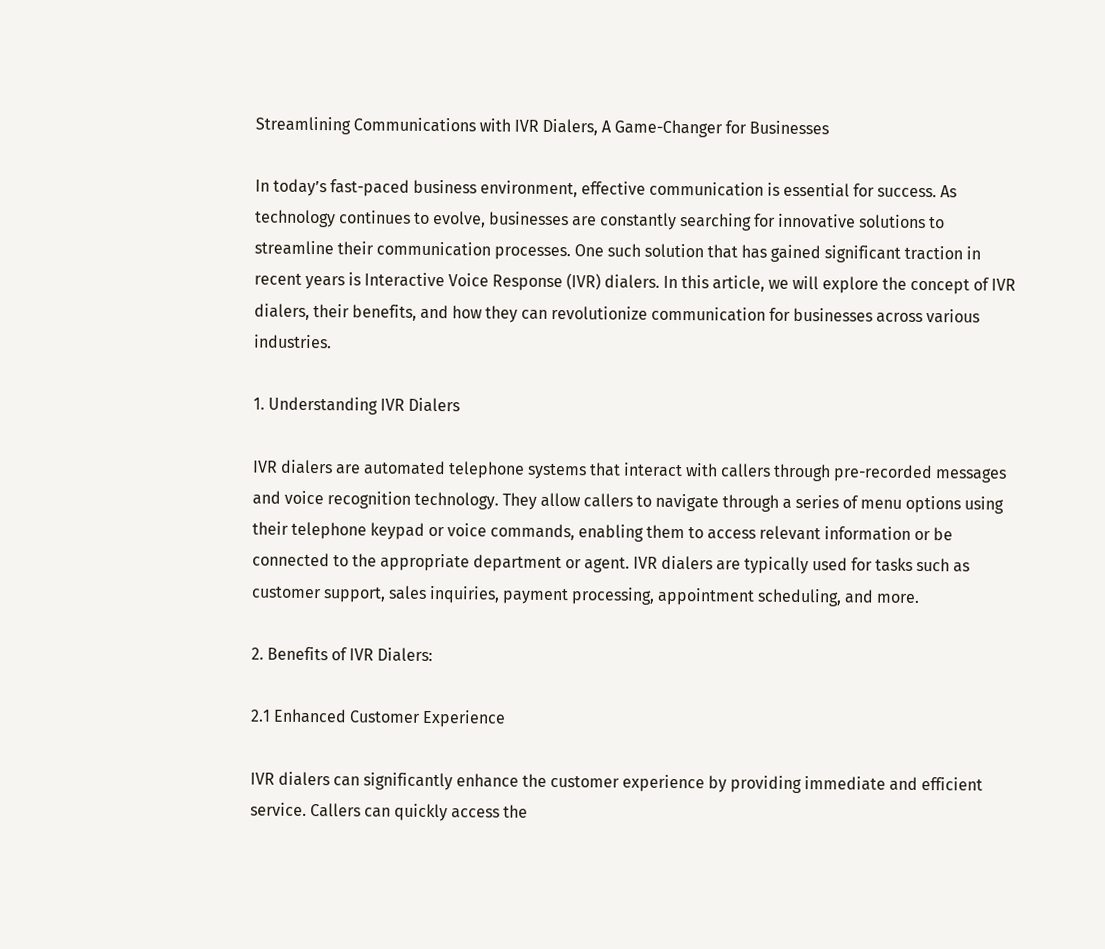Streamlining Communications with IVR Dialers, A Game-Changer for Businesses

In today’s fast-paced business environment, effective communication is essential for success. As technology continues to evolve, businesses are constantly searching for innovative solutions to streamline their communication processes. One such solution that has gained significant traction in recent years is Interactive Voice Response (IVR) dialers. In this article, we will explore the concept of IVR dialers, their benefits, and how they can revolutionize communication for businesses across various industries.

1. Understanding IVR Dialers

IVR dialers are automated telephone systems that interact with callers through pre-recorded messages and voice recognition technology. They allow callers to navigate through a series of menu options using their telephone keypad or voice commands, enabling them to access relevant information or be connected to the appropriate department or agent. IVR dialers are typically used for tasks such as customer support, sales inquiries, payment processing, appointment scheduling, and more.

2. Benefits of IVR Dialers:

2.1 Enhanced Customer Experience

IVR dialers can significantly enhance the customer experience by providing immediate and efficient service. Callers can quickly access the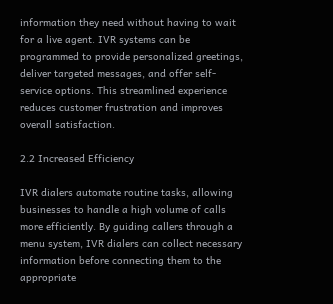information they need without having to wait for a live agent. IVR systems can be programmed to provide personalized greetings, deliver targeted messages, and offer self-service options. This streamlined experience reduces customer frustration and improves overall satisfaction.

2.2 Increased Efficiency

IVR dialers automate routine tasks, allowing businesses to handle a high volume of calls more efficiently. By guiding callers through a menu system, IVR dialers can collect necessary information before connecting them to the appropriate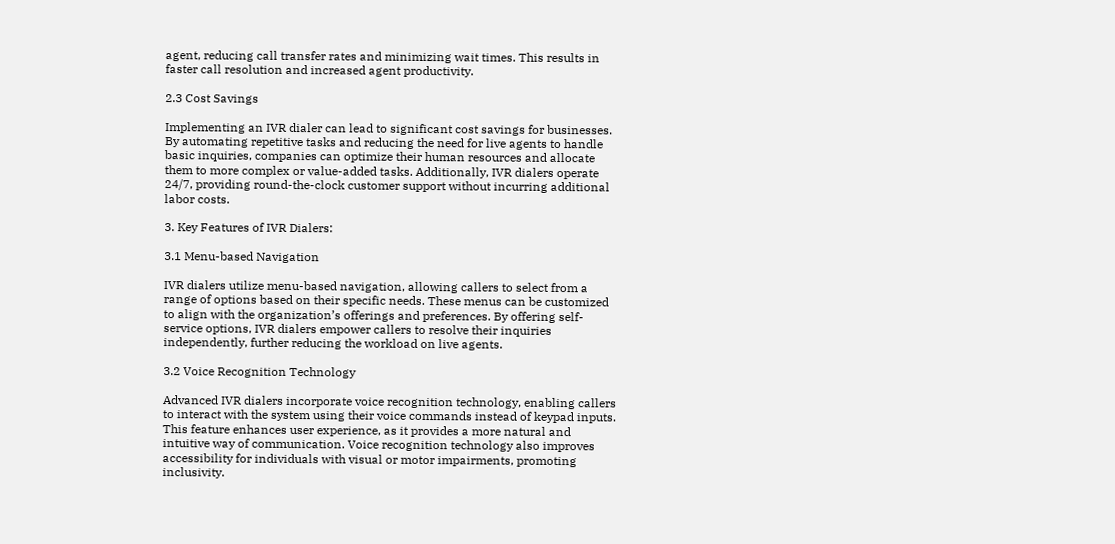agent, reducing call transfer rates and minimizing wait times. This results in faster call resolution and increased agent productivity.

2.3 Cost Savings

Implementing an IVR dialer can lead to significant cost savings for businesses. By automating repetitive tasks and reducing the need for live agents to handle basic inquiries, companies can optimize their human resources and allocate them to more complex or value-added tasks. Additionally, IVR dialers operate 24/7, providing round-the-clock customer support without incurring additional labor costs.

3. Key Features of IVR Dialers:

3.1 Menu-based Navigation

IVR dialers utilize menu-based navigation, allowing callers to select from a range of options based on their specific needs. These menus can be customized to align with the organization’s offerings and preferences. By offering self-service options, IVR dialers empower callers to resolve their inquiries independently, further reducing the workload on live agents.

3.2 Voice Recognition Technology

Advanced IVR dialers incorporate voice recognition technology, enabling callers to interact with the system using their voice commands instead of keypad inputs. This feature enhances user experience, as it provides a more natural and intuitive way of communication. Voice recognition technology also improves accessibility for individuals with visual or motor impairments, promoting inclusivity.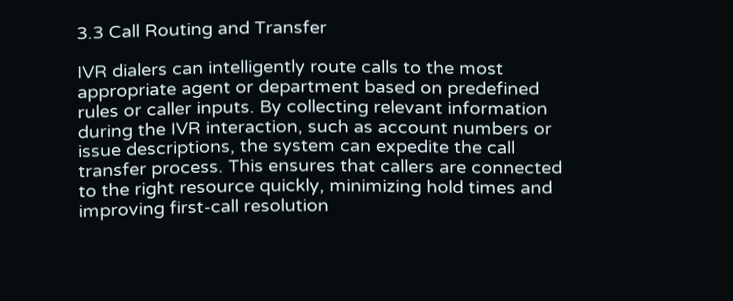3.3 Call Routing and Transfer

IVR dialers can intelligently route calls to the most appropriate agent or department based on predefined rules or caller inputs. By collecting relevant information during the IVR interaction, such as account numbers or issue descriptions, the system can expedite the call transfer process. This ensures that callers are connected to the right resource quickly, minimizing hold times and improving first-call resolution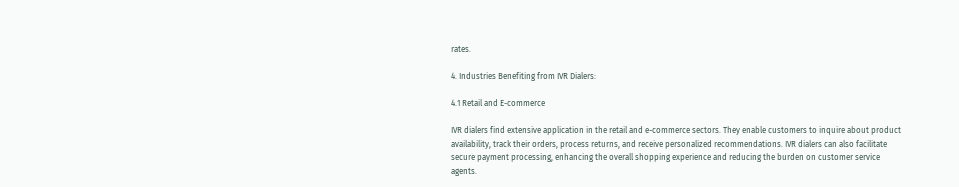rates.

4. Industries Benefiting from IVR Dialers:

4.1 Retail and E-commerce

IVR dialers find extensive application in the retail and e-commerce sectors. They enable customers to inquire about product availability, track their orders, process returns, and receive personalized recommendations. IVR dialers can also facilitate secure payment processing, enhancing the overall shopping experience and reducing the burden on customer service agents.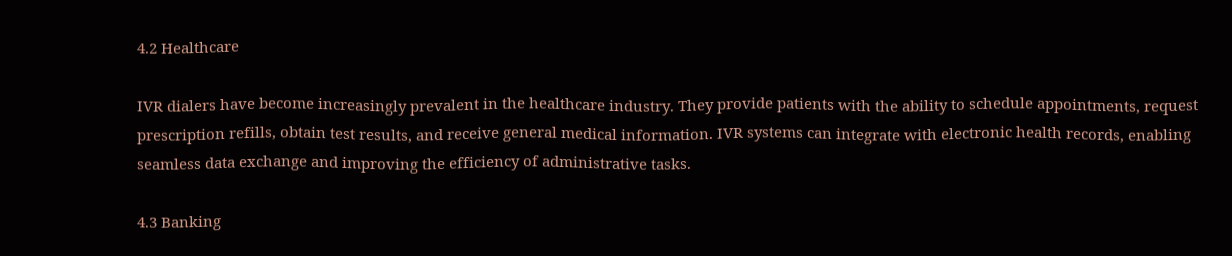4.2 Healthcare

IVR dialers have become increasingly prevalent in the healthcare industry. They provide patients with the ability to schedule appointments, request prescription refills, obtain test results, and receive general medical information. IVR systems can integrate with electronic health records, enabling seamless data exchange and improving the efficiency of administrative tasks.

4.3 Banking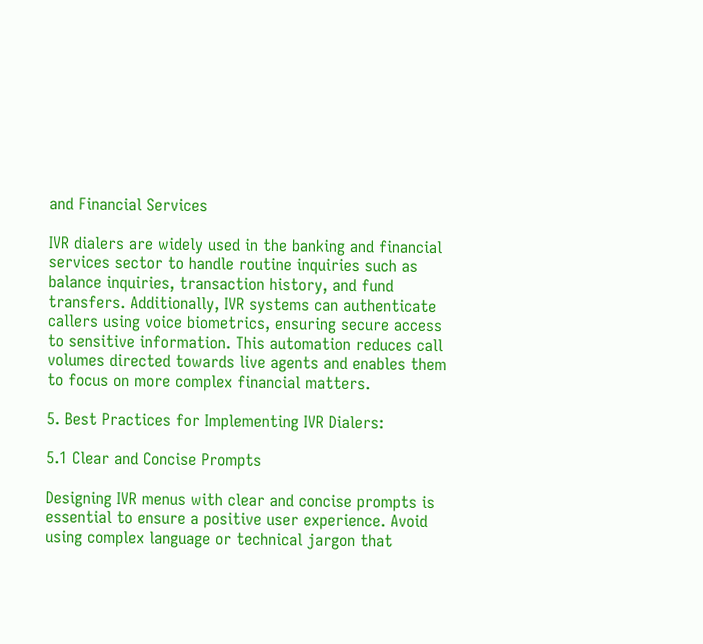and Financial Services

IVR dialers are widely used in the banking and financial services sector to handle routine inquiries such as balance inquiries, transaction history, and fund transfers. Additionally, IVR systems can authenticate callers using voice biometrics, ensuring secure access to sensitive information. This automation reduces call volumes directed towards live agents and enables them to focus on more complex financial matters.

5. Best Practices for Implementing IVR Dialers:

5.1 Clear and Concise Prompts

Designing IVR menus with clear and concise prompts is essential to ensure a positive user experience. Avoid using complex language or technical jargon that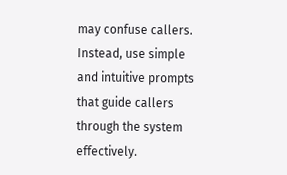may confuse callers. Instead, use simple and intuitive prompts that guide callers through the system effectively.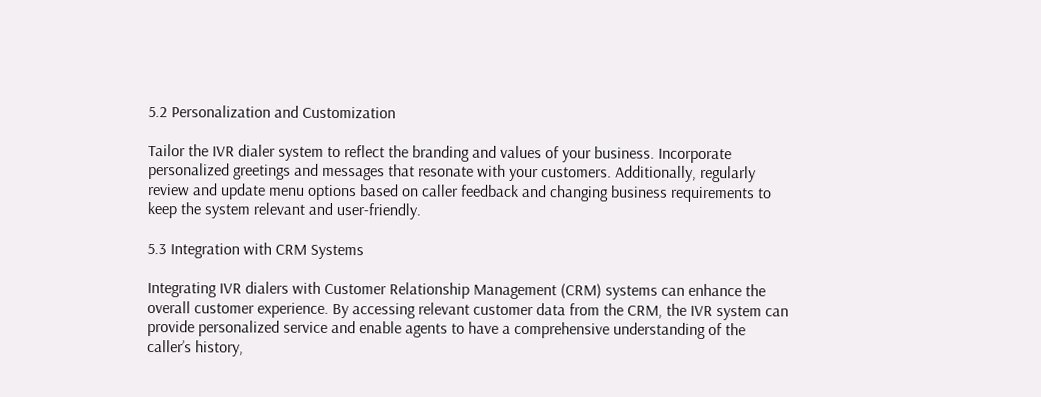5.2 Personalization and Customization

Tailor the IVR dialer system to reflect the branding and values of your business. Incorporate personalized greetings and messages that resonate with your customers. Additionally, regularly review and update menu options based on caller feedback and changing business requirements to keep the system relevant and user-friendly.

5.3 Integration with CRM Systems

Integrating IVR dialers with Customer Relationship Management (CRM) systems can enhance the overall customer experience. By accessing relevant customer data from the CRM, the IVR system can provide personalized service and enable agents to have a comprehensive understanding of the caller’s history,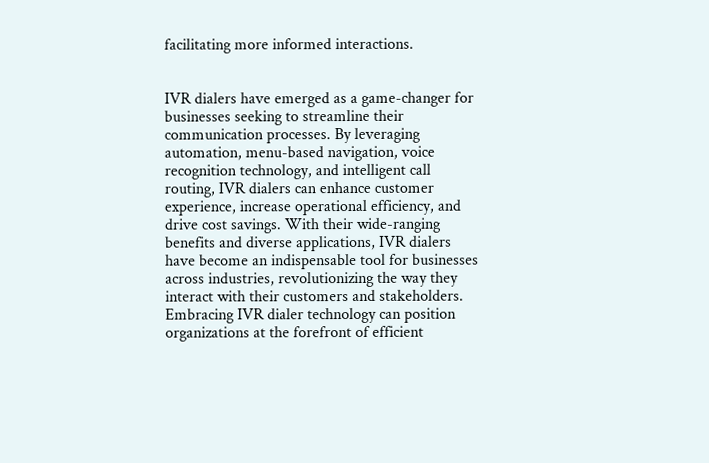facilitating more informed interactions.


IVR dialers have emerged as a game-changer for businesses seeking to streamline their communication processes. By leveraging automation, menu-based navigation, voice recognition technology, and intelligent call routing, IVR dialers can enhance customer experience, increase operational efficiency, and drive cost savings. With their wide-ranging benefits and diverse applications, IVR dialers have become an indispensable tool for businesses across industries, revolutionizing the way they interact with their customers and stakeholders. Embracing IVR dialer technology can position organizations at the forefront of efficient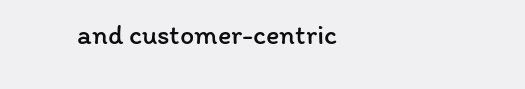and customer-centric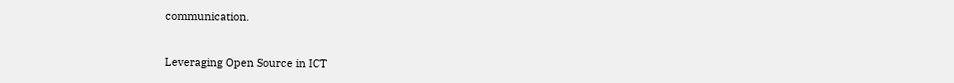communication.


Leveraging Open Source in ICT